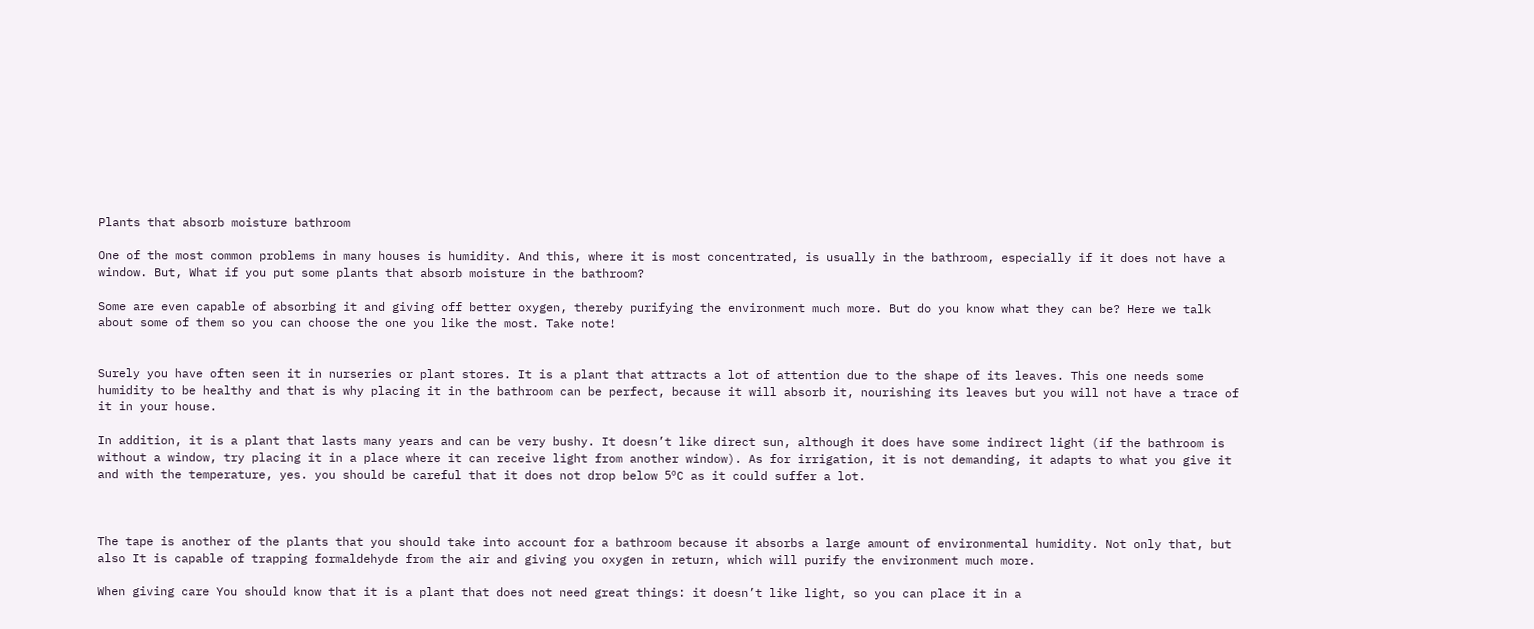Plants that absorb moisture bathroom

One of the most common problems in many houses is humidity. And this, where it is most concentrated, is usually in the bathroom, especially if it does not have a window. But, What if you put some plants that absorb moisture in the bathroom?

Some are even capable of absorbing it and giving off better oxygen, thereby purifying the environment much more. But do you know what they can be? Here we talk about some of them so you can choose the one you like the most. Take note!


Surely you have often seen it in nurseries or plant stores. It is a plant that attracts a lot of attention due to the shape of its leaves. This one needs some humidity to be healthy and that is why placing it in the bathroom can be perfect, because it will absorb it, nourishing its leaves but you will not have a trace of it in your house.

In addition, it is a plant that lasts many years and can be very bushy. It doesn’t like direct sun, although it does have some indirect light (if the bathroom is without a window, try placing it in a place where it can receive light from another window). As for irrigation, it is not demanding, it adapts to what you give it and with the temperature, yes. you should be careful that it does not drop below 5ºC as it could suffer a lot.



The tape is another of the plants that you should take into account for a bathroom because it absorbs a large amount of environmental humidity. Not only that, but also It is capable of trapping formaldehyde from the air and giving you oxygen in return, which will purify the environment much more.

When giving care You should know that it is a plant that does not need great things: it doesn’t like light, so you can place it in a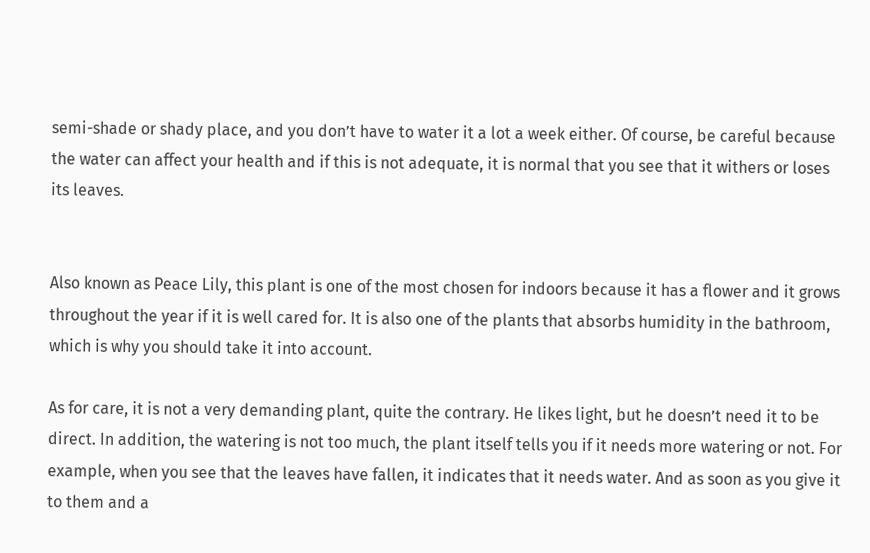semi-shade or shady place, and you don’t have to water it a lot a week either. Of course, be careful because the water can affect your health and if this is not adequate, it is normal that you see that it withers or loses its leaves.


Also known as Peace Lily, this plant is one of the most chosen for indoors because it has a flower and it grows throughout the year if it is well cared for. It is also one of the plants that absorbs humidity in the bathroom, which is why you should take it into account.

As for care, it is not a very demanding plant, quite the contrary. He likes light, but he doesn’t need it to be direct. In addition, the watering is not too much, the plant itself tells you if it needs more watering or not. For example, when you see that the leaves have fallen, it indicates that it needs water. And as soon as you give it to them and a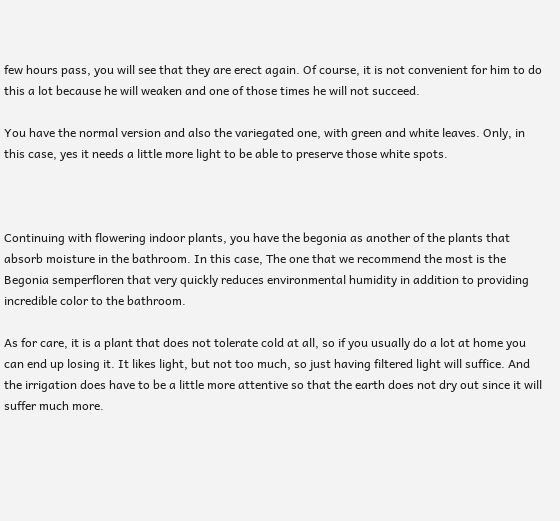few hours pass, you will see that they are erect again. Of course, it is not convenient for him to do this a lot because he will weaken and one of those times he will not succeed.

You have the normal version and also the variegated one, with green and white leaves. Only, in this case, yes it needs a little more light to be able to preserve those white spots.



Continuing with flowering indoor plants, you have the begonia as another of the plants that absorb moisture in the bathroom. In this case, The one that we recommend the most is the Begonia semperfloren that very quickly reduces environmental humidity in addition to providing incredible color to the bathroom.

As for care, it is a plant that does not tolerate cold at all, so if you usually do a lot at home you can end up losing it. It likes light, but not too much, so just having filtered light will suffice. And the irrigation does have to be a little more attentive so that the earth does not dry out since it will suffer much more.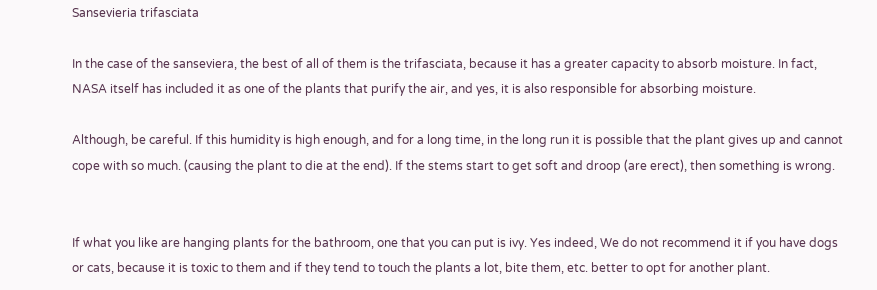Sansevieria trifasciata

In the case of the sanseviera, the best of all of them is the trifasciata, because it has a greater capacity to absorb moisture. In fact, NASA itself has included it as one of the plants that purify the air, and yes, it is also responsible for absorbing moisture.

Although, be careful. If this humidity is high enough, and for a long time, in the long run it is possible that the plant gives up and cannot cope with so much. (causing the plant to die at the end). If the stems start to get soft and droop (are erect), then something is wrong.


If what you like are hanging plants for the bathroom, one that you can put is ivy. Yes indeed, We do not recommend it if you have dogs or cats, because it is toxic to them and if they tend to touch the plants a lot, bite them, etc. better to opt for another plant.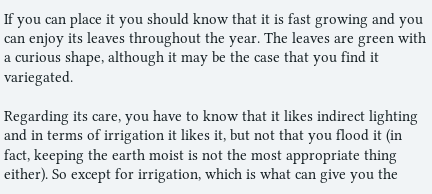If you can place it you should know that it is fast growing and you can enjoy its leaves throughout the year. The leaves are green with a curious shape, although it may be the case that you find it variegated.

Regarding its care, you have to know that it likes indirect lighting and in terms of irrigation it likes it, but not that you flood it (in fact, keeping the earth moist is not the most appropriate thing either). So except for irrigation, which is what can give you the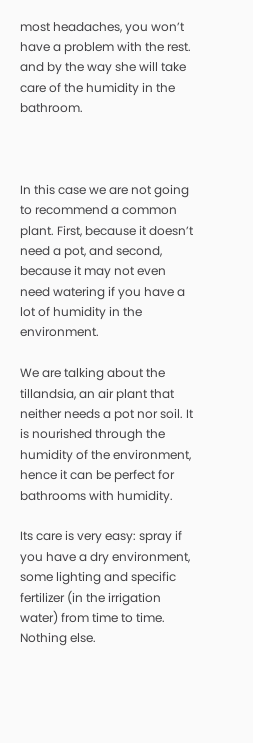most headaches, you won’t have a problem with the rest. and by the way she will take care of the humidity in the bathroom.



In this case we are not going to recommend a common plant. First, because it doesn’t need a pot, and second, because it may not even need watering if you have a lot of humidity in the environment.

We are talking about the tillandsia, an air plant that neither needs a pot nor soil. It is nourished through the humidity of the environment, hence it can be perfect for bathrooms with humidity.

Its care is very easy: spray if you have a dry environment, some lighting and specific fertilizer (in the irrigation water) from time to time. Nothing else.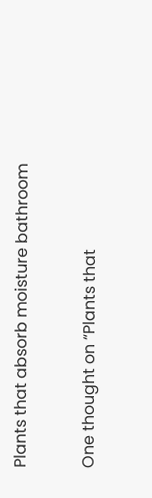Plants that absorb moisture bathroom

One thought on “Plants that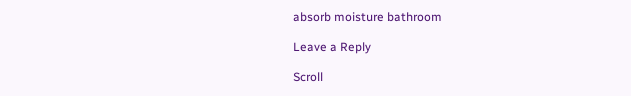absorb moisture bathroom

Leave a Reply

Scroll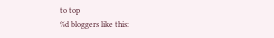to top
%d bloggers like this: